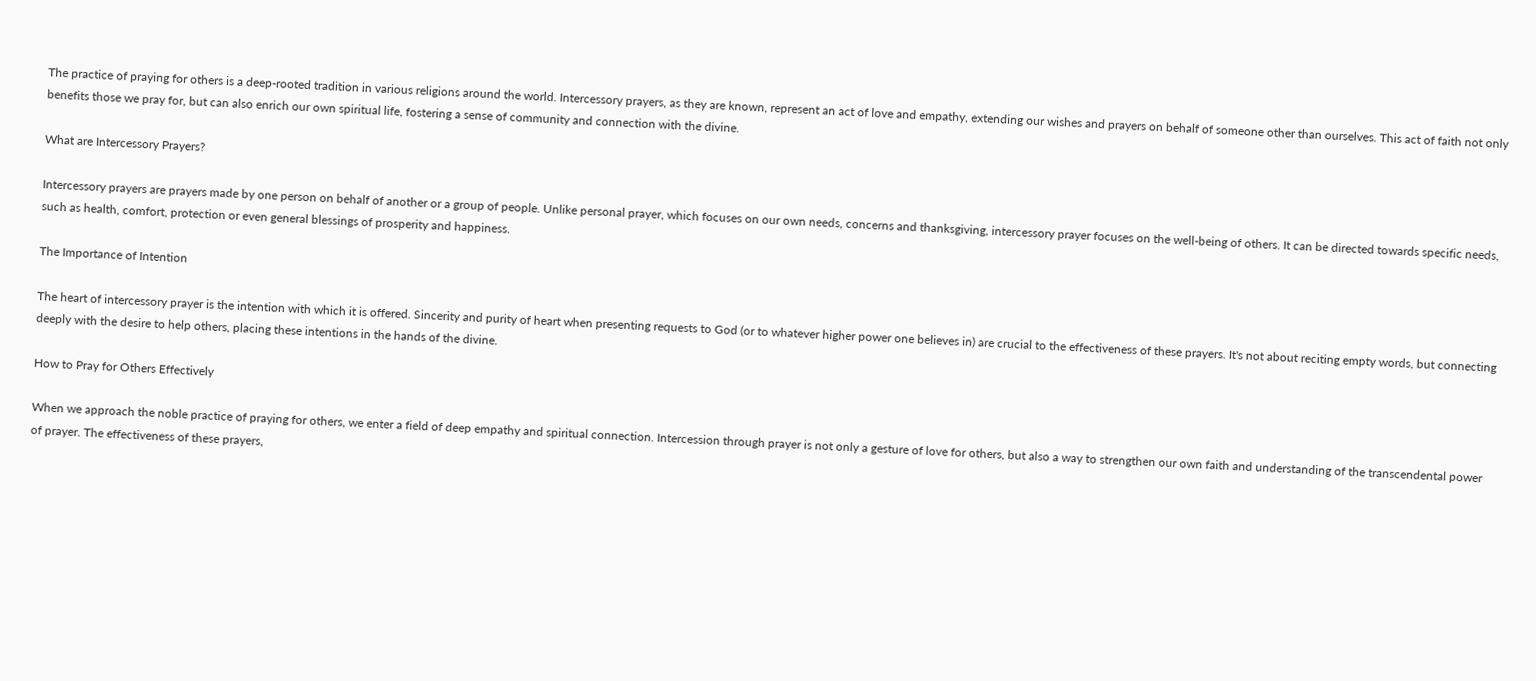The practice of praying for others is a deep-rooted tradition in various religions around the world. Intercessory prayers, as they are known, represent an act of love and empathy, extending our wishes and prayers on behalf of someone other than ourselves. This act of faith not only benefits those we pray for, but can also enrich our own spiritual life, fostering a sense of community and connection with the divine.

What are Intercessory Prayers?

Intercessory prayers are prayers made by one person on behalf of another or a group of people. Unlike personal prayer, which focuses on our own needs, concerns and thanksgiving, intercessory prayer focuses on the well-being of others. It can be directed towards specific needs, such as health, comfort, protection or even general blessings of prosperity and happiness.

The Importance of Intention

The heart of intercessory prayer is the intention with which it is offered. Sincerity and purity of heart when presenting requests to God (or to whatever higher power one believes in) are crucial to the effectiveness of these prayers. It's not about reciting empty words, but connecting deeply with the desire to help others, placing these intentions in the hands of the divine.

How to Pray for Others Effectively

When we approach the noble practice of praying for others, we enter a field of deep empathy and spiritual connection. Intercession through prayer is not only a gesture of love for others, but also a way to strengthen our own faith and understanding of the transcendental power of prayer. The effectiveness of these prayers,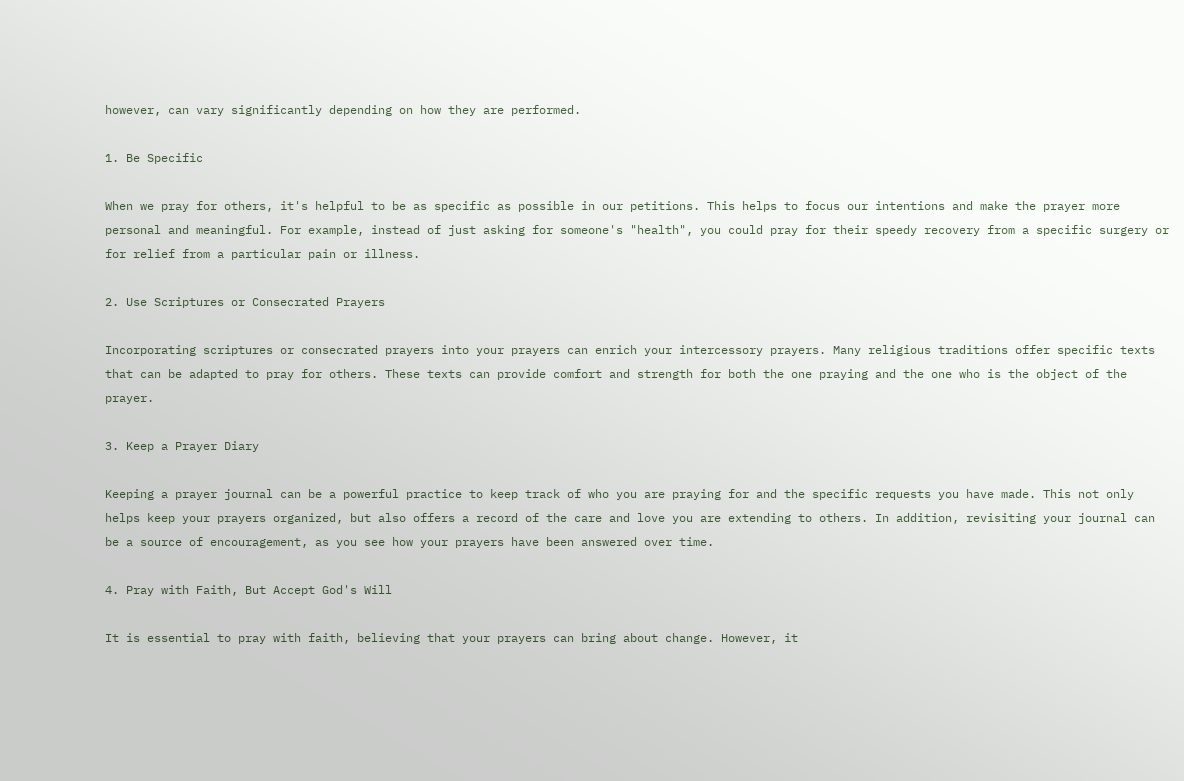however, can vary significantly depending on how they are performed.

1. Be Specific

When we pray for others, it's helpful to be as specific as possible in our petitions. This helps to focus our intentions and make the prayer more personal and meaningful. For example, instead of just asking for someone's "health", you could pray for their speedy recovery from a specific surgery or for relief from a particular pain or illness.

2. Use Scriptures or Consecrated Prayers

Incorporating scriptures or consecrated prayers into your prayers can enrich your intercessory prayers. Many religious traditions offer specific texts that can be adapted to pray for others. These texts can provide comfort and strength for both the one praying and the one who is the object of the prayer.

3. Keep a Prayer Diary

Keeping a prayer journal can be a powerful practice to keep track of who you are praying for and the specific requests you have made. This not only helps keep your prayers organized, but also offers a record of the care and love you are extending to others. In addition, revisiting your journal can be a source of encouragement, as you see how your prayers have been answered over time.

4. Pray with Faith, But Accept God's Will

It is essential to pray with faith, believing that your prayers can bring about change. However, it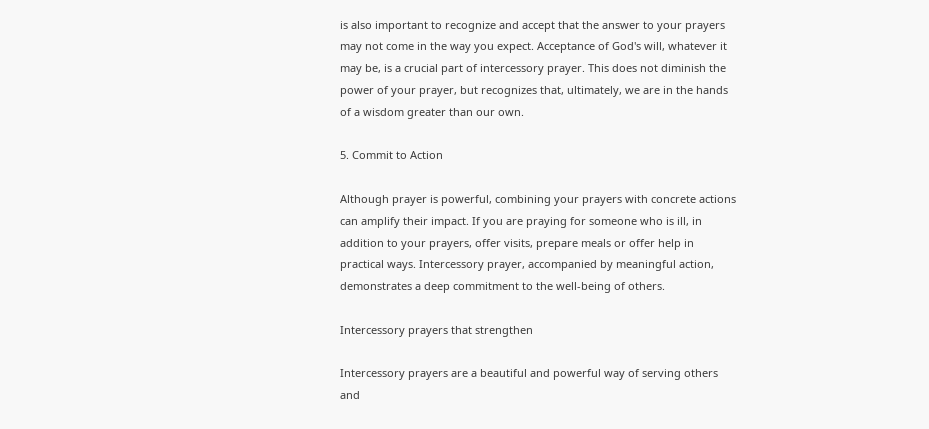is also important to recognize and accept that the answer to your prayers may not come in the way you expect. Acceptance of God's will, whatever it may be, is a crucial part of intercessory prayer. This does not diminish the power of your prayer, but recognizes that, ultimately, we are in the hands of a wisdom greater than our own.

5. Commit to Action

Although prayer is powerful, combining your prayers with concrete actions can amplify their impact. If you are praying for someone who is ill, in addition to your prayers, offer visits, prepare meals or offer help in practical ways. Intercessory prayer, accompanied by meaningful action, demonstrates a deep commitment to the well-being of others.

Intercessory prayers that strengthen

Intercessory prayers are a beautiful and powerful way of serving others and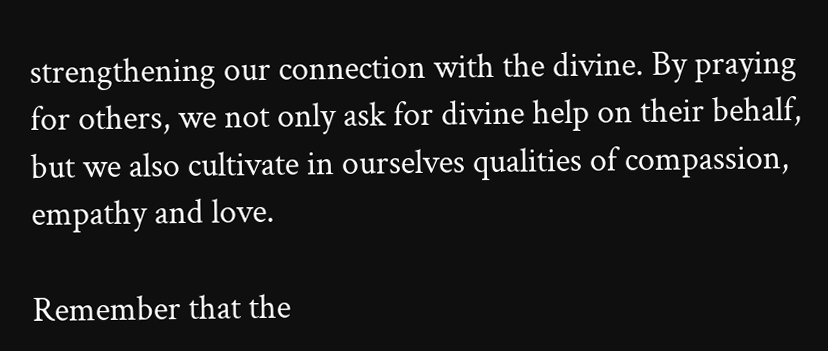strengthening our connection with the divine. By praying for others, we not only ask for divine help on their behalf, but we also cultivate in ourselves qualities of compassion, empathy and love.

Remember that the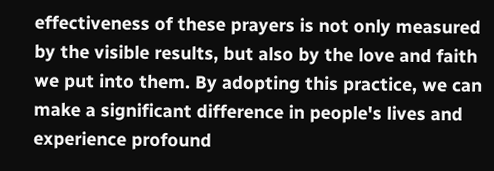effectiveness of these prayers is not only measured by the visible results, but also by the love and faith we put into them. By adopting this practice, we can make a significant difference in people's lives and experience profound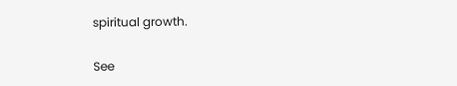spiritual growth.

See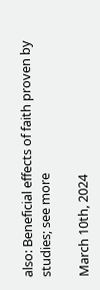also: Beneficial effects of faith proven by studies; see more

March 10th, 2024